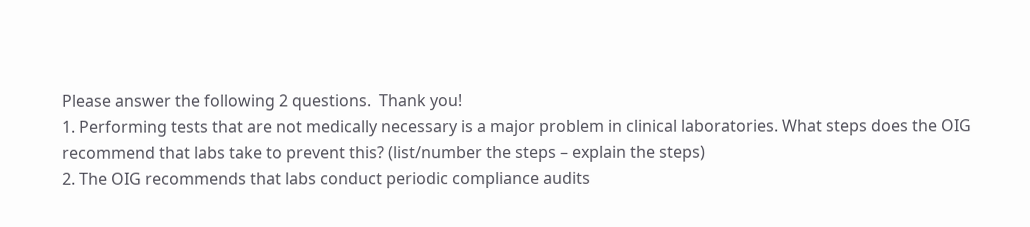Please answer the following 2 questions.  Thank you!
1. Performing tests that are not medically necessary is a major problem in clinical laboratories. What steps does the OIG recommend that labs take to prevent this? (list/number the steps – explain the steps)
2. The OIG recommends that labs conduct periodic compliance audits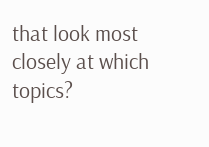that look most closely at which topics?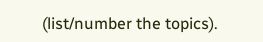(list/number the topics).